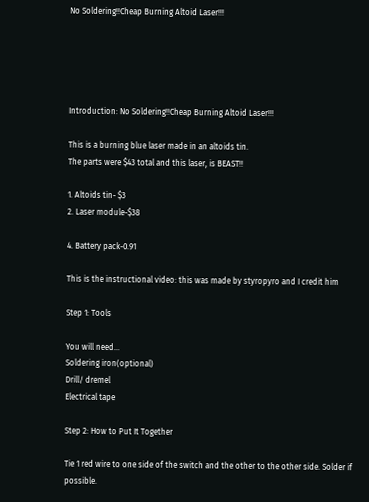No Soldering!!Cheap Burning Altoid Laser!!!





Introduction: No Soldering!!Cheap Burning Altoid Laser!!!

This is a burning blue laser made in an altoids tin.
The parts were $43 total and this laser, is BEAST!!

1. Altoids tin- $3
2. Laser module-$38

4. Battery pack-0.91

This is the instructional video: this was made by styropyro and I credit him

Step 1: Tools

You will need...
Soldering iron(optional)
Drill/ dremel
Electrical tape

Step 2: How to Put It Together

Tie 1 red wire to one side of the switch and the other to the other side. Solder if possible.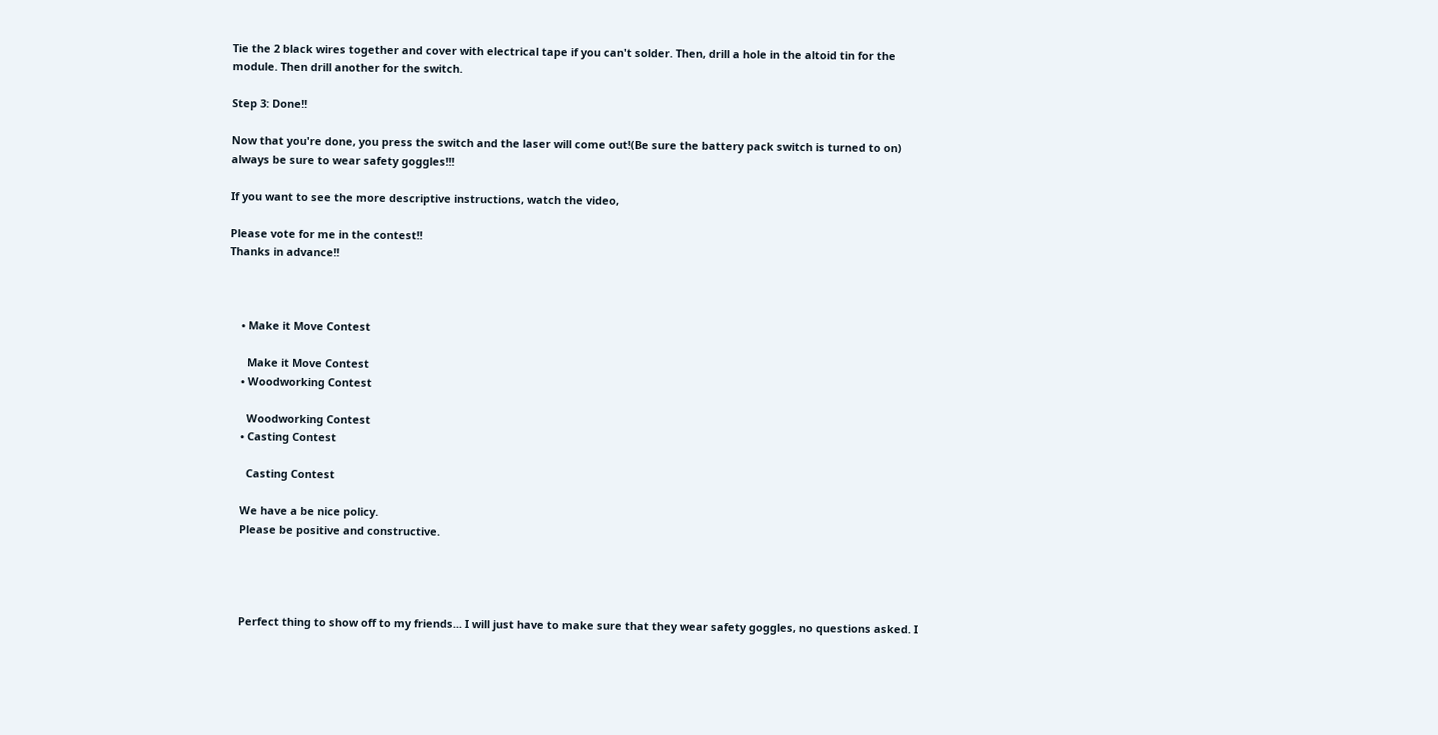Tie the 2 black wires together and cover with electrical tape if you can't solder. Then, drill a hole in the altoid tin for the module. Then drill another for the switch.

Step 3: Done!!

Now that you're done, you press the switch and the laser will come out!(Be sure the battery pack switch is turned to on) always be sure to wear safety goggles!!!

If you want to see the more descriptive instructions, watch the video,

Please vote for me in the contest!!
Thanks in advance!!



    • Make it Move Contest

      Make it Move Contest
    • Woodworking Contest

      Woodworking Contest
    • Casting Contest

      Casting Contest

    We have a be nice policy.
    Please be positive and constructive.




    Perfect thing to show off to my friends... I will just have to make sure that they wear safety goggles, no questions asked. I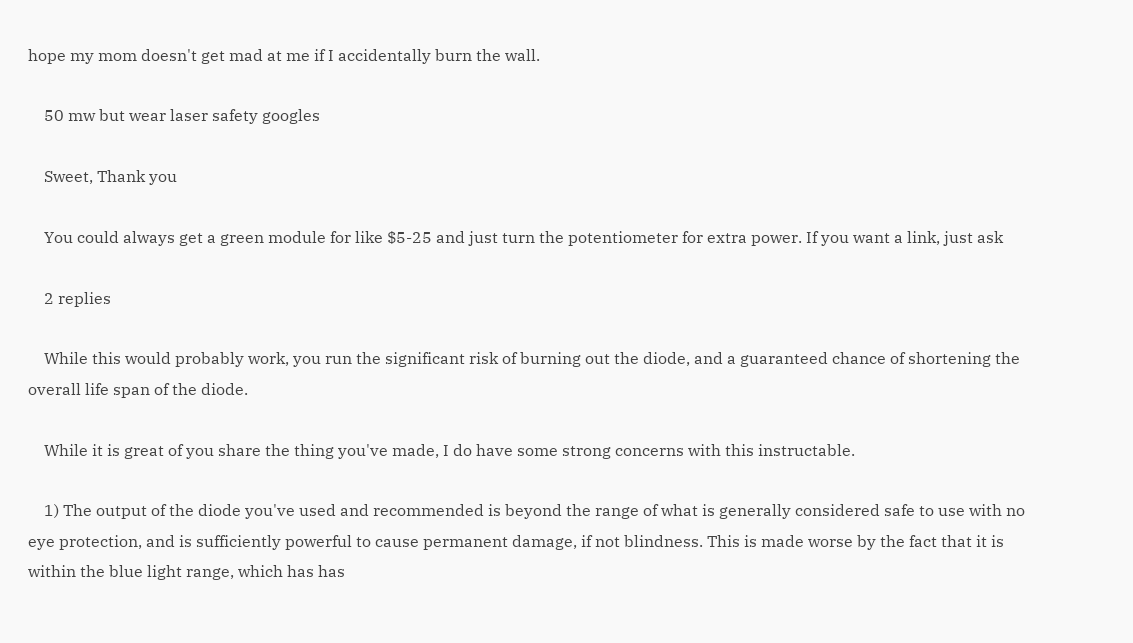hope my mom doesn't get mad at me if I accidentally burn the wall.

    50 mw but wear laser safety googles

    Sweet, Thank you

    You could always get a green module for like $5-25 and just turn the potentiometer for extra power. If you want a link, just ask

    2 replies

    While this would probably work, you run the significant risk of burning out the diode, and a guaranteed chance of shortening the overall life span of the diode.

    While it is great of you share the thing you've made, I do have some strong concerns with this instructable.

    1) The output of the diode you've used and recommended is beyond the range of what is generally considered safe to use with no eye protection, and is sufficiently powerful to cause permanent damage, if not blindness. This is made worse by the fact that it is within the blue light range, which has has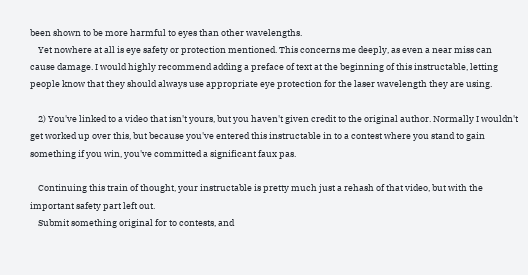been shown to be more harmful to eyes than other wavelengths.
    Yet nowhere at all is eye safety or protection mentioned. This concerns me deeply, as even a near miss can cause damage. I would highly recommend adding a preface of text at the beginning of this instructable, letting people know that they should always use appropriate eye protection for the laser wavelength they are using.

    2) You've linked to a video that isn't yours, but you haven't given credit to the original author. Normally I wouldn't get worked up over this, but because you've entered this instructable in to a contest where you stand to gain something if you win, you've committed a significant faux pas.

    Continuing this train of thought, your instructable is pretty much just a rehash of that video, but with the important safety part left out.
    Submit something original for to contests, and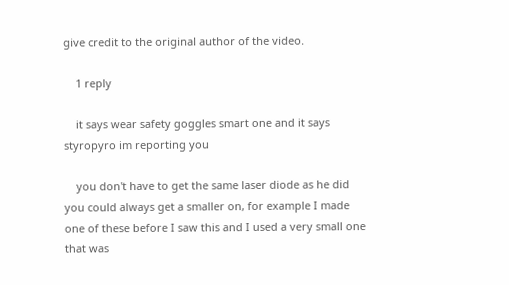give credit to the original author of the video.

    1 reply

    it says wear safety goggles smart one and it says styropyro im reporting you

    you don't have to get the same laser diode as he did you could always get a smaller on, for example I made one of these before I saw this and I used a very small one that was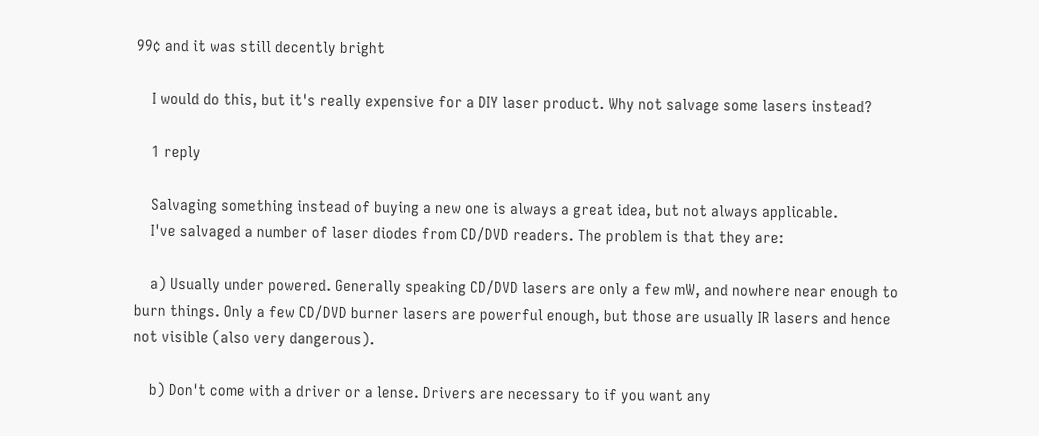99¢ and it was still decently bright

    I would do this, but it's really expensive for a DIY laser product. Why not salvage some lasers instead?

    1 reply

    Salvaging something instead of buying a new one is always a great idea, but not always applicable.
    I've salvaged a number of laser diodes from CD/DVD readers. The problem is that they are:

    a) Usually under powered. Generally speaking CD/DVD lasers are only a few mW, and nowhere near enough to burn things. Only a few CD/DVD burner lasers are powerful enough, but those are usually IR lasers and hence not visible (also very dangerous).

    b) Don't come with a driver or a lense. Drivers are necessary to if you want any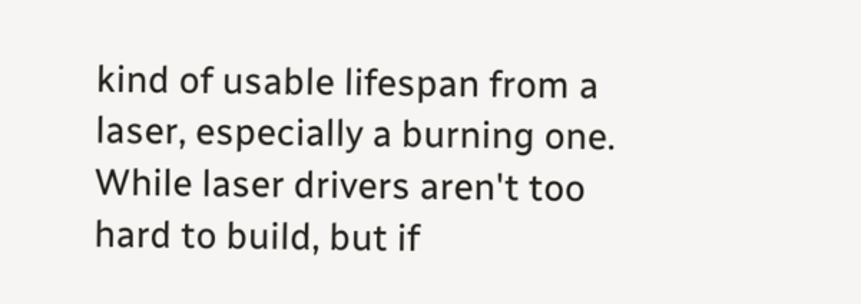kind of usable lifespan from a laser, especially a burning one. While laser drivers aren't too hard to build, but if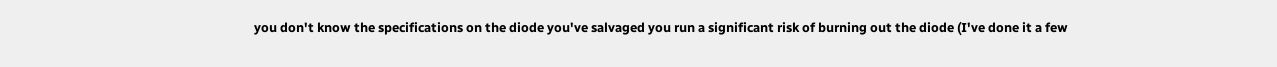you don't know the specifications on the diode you've salvaged you run a significant risk of burning out the diode (I've done it a few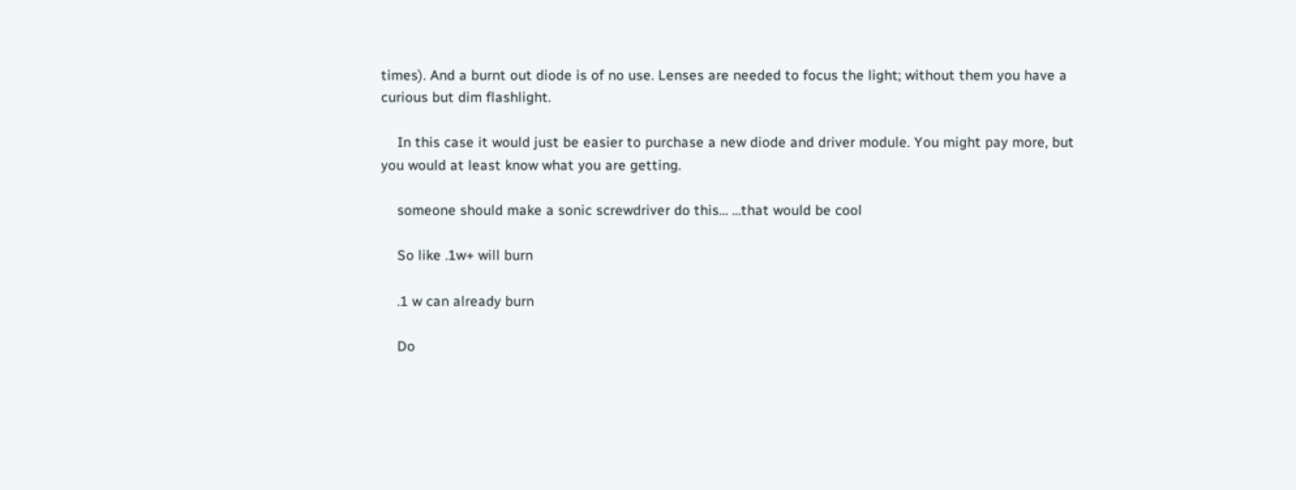times). And a burnt out diode is of no use. Lenses are needed to focus the light; without them you have a curious but dim flashlight.

    In this case it would just be easier to purchase a new diode and driver module. You might pay more, but you would at least know what you are getting.

    someone should make a sonic screwdriver do this... ...that would be cool

    So like .1w+ will burn

    .1 w can already burn

    Do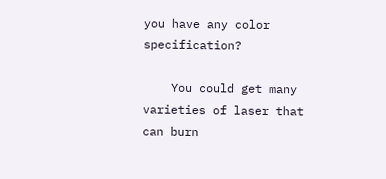you have any color specification?

    You could get many varieties of laser that can burn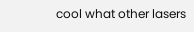cool what other lasers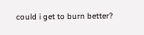could i get to burn better?